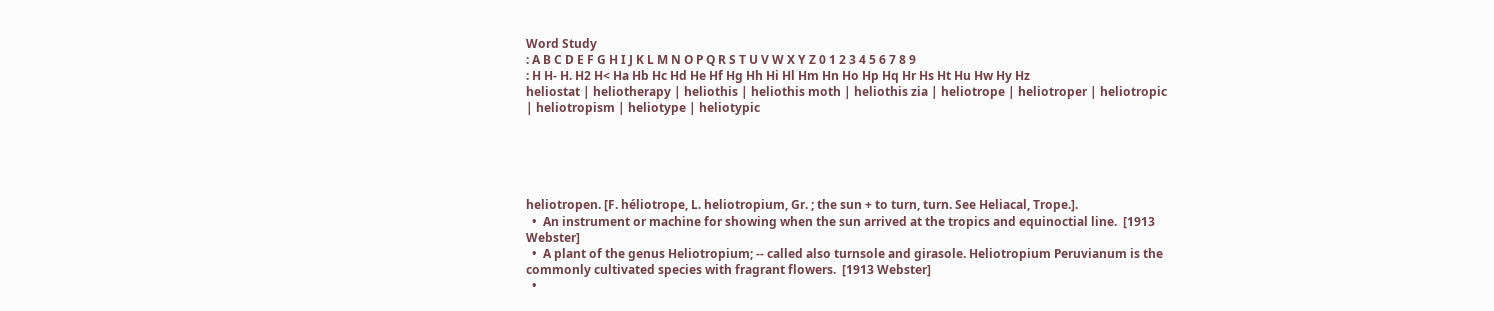Word Study
: A B C D E F G H I J K L M N O P Q R S T U V W X Y Z 0 1 2 3 4 5 6 7 8 9
: H H- H. H2 H< Ha Hb Hc Hd He Hf Hg Hh Hi Hl Hm Hn Ho Hp Hq Hr Hs Ht Hu Hw Hy Hz
heliostat | heliotherapy | heliothis | heliothis moth | heliothis zia | heliotrope | heliotroper | heliotropic | heliotropism | heliotype | heliotypic





heliotropen. [F. héliotrope, L. heliotropium, Gr. ; the sun + to turn, turn. See Heliacal, Trope.].
  •  An instrument or machine for showing when the sun arrived at the tropics and equinoctial line.  [1913 Webster]
  •  A plant of the genus Heliotropium; -- called also turnsole and girasole. Heliotropium Peruvianum is the commonly cultivated species with fragrant flowers.  [1913 Webster]
  •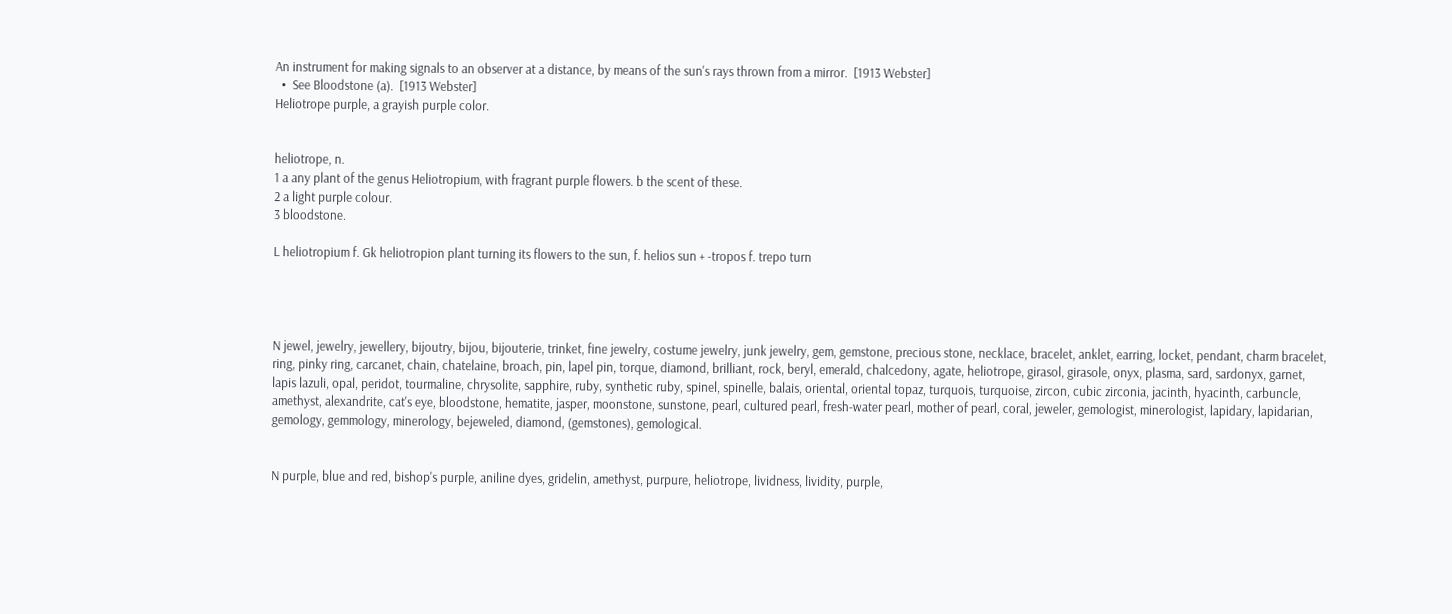An instrument for making signals to an observer at a distance, by means of the sun's rays thrown from a mirror.  [1913 Webster]
  •  See Bloodstone (a).  [1913 Webster]
Heliotrope purple, a grayish purple color.


heliotrope, n.
1 a any plant of the genus Heliotropium, with fragrant purple flowers. b the scent of these.
2 a light purple colour.
3 bloodstone.

L heliotropium f. Gk heliotropion plant turning its flowers to the sun, f. helios sun + -tropos f. trepo turn




N jewel, jewelry, jewellery, bijoutry, bijou, bijouterie, trinket, fine jewelry, costume jewelry, junk jewelry, gem, gemstone, precious stone, necklace, bracelet, anklet, earring, locket, pendant, charm bracelet, ring, pinky ring, carcanet, chain, chatelaine, broach, pin, lapel pin, torque, diamond, brilliant, rock, beryl, emerald, chalcedony, agate, heliotrope, girasol, girasole, onyx, plasma, sard, sardonyx, garnet, lapis lazuli, opal, peridot, tourmaline, chrysolite, sapphire, ruby, synthetic ruby, spinel, spinelle, balais, oriental, oriental topaz, turquois, turquoise, zircon, cubic zirconia, jacinth, hyacinth, carbuncle, amethyst, alexandrite, cat's eye, bloodstone, hematite, jasper, moonstone, sunstone, pearl, cultured pearl, fresh-water pearl, mother of pearl, coral, jeweler, gemologist, minerologist, lapidary, lapidarian, gemology, gemmology, minerology, bejeweled, diamond, (gemstones), gemological.


N purple, blue and red, bishop's purple, aniline dyes, gridelin, amethyst, purpure, heliotrope, lividness, lividity, purple,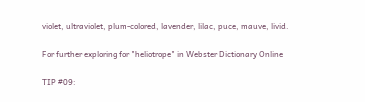violet, ultraviolet, plum-colored, lavender, lilac, puce, mauve, livid.

For further exploring for "heliotrope" in Webster Dictionary Online

TIP #09: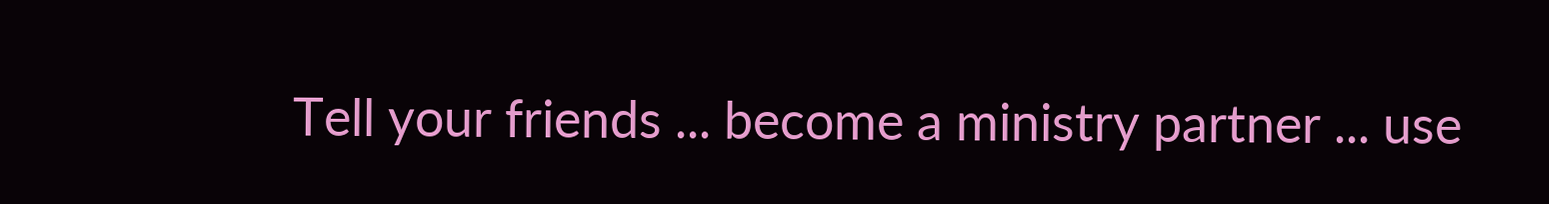Tell your friends ... become a ministry partner ... use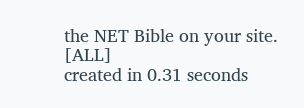the NET Bible on your site. [ALL]
created in 0.31 seconds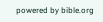powered by bible.org